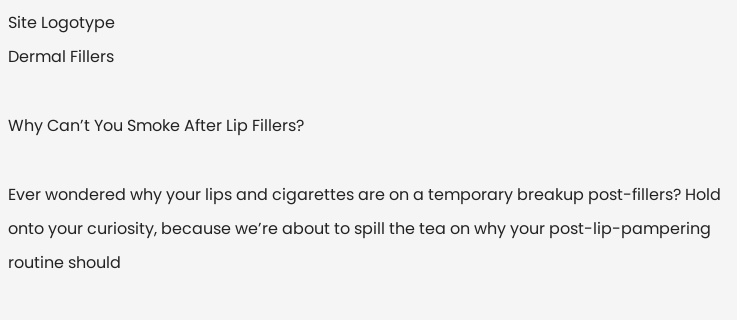Site Logotype
Dermal Fillers

Why Can’t You Smoke After Lip Fillers?

Ever wondered why your lips and cigarettes are on a temporary breakup post-fillers? Hold onto your curiosity, because we’re about to spill the tea on why your post-lip-pampering routine should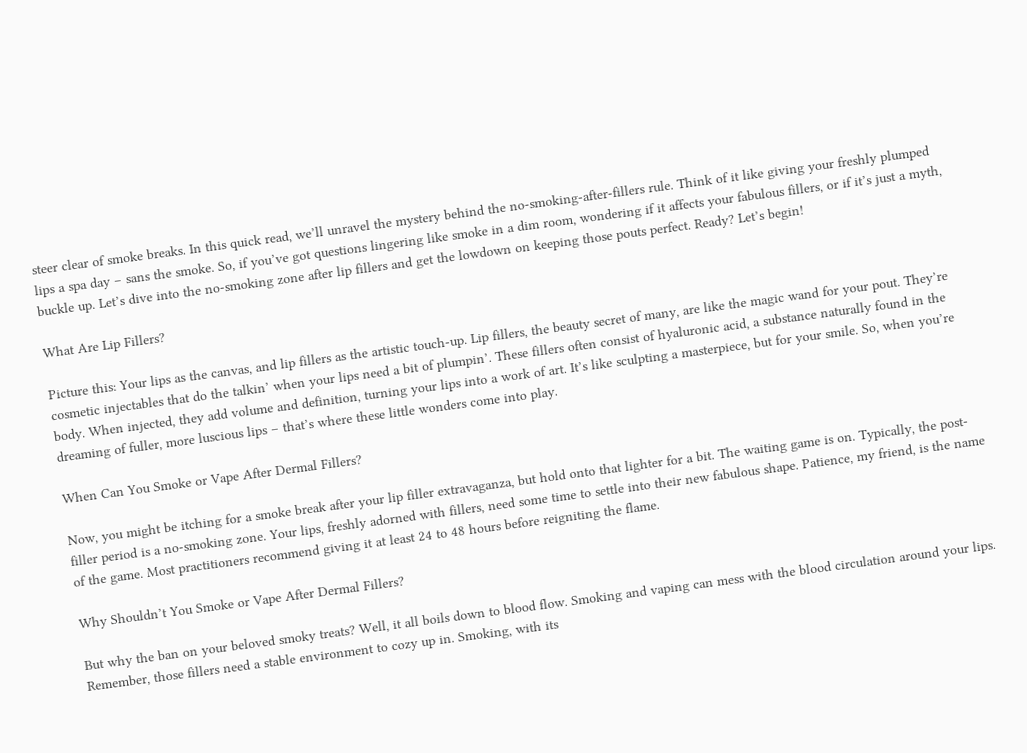steer clear of smoke breaks. In this quick read, we’ll unravel the mystery behind the no-smoking-after-fillers rule. Think of it like giving your freshly plumped lips a spa day – sans the smoke. So, if you’ve got questions lingering like smoke in a dim room, wondering if it affects your fabulous fillers, or if it’s just a myth, buckle up. Let’s dive into the no-smoking zone after lip fillers and get the lowdown on keeping those pouts perfect. Ready? Let’s begin!

What Are Lip Fillers?

Picture this: Your lips as the canvas, and lip fillers as the artistic touch-up. Lip fillers, the beauty secret of many, are like the magic wand for your pout. They’re cosmetic injectables that do the talkin’ when your lips need a bit of plumpin’. These fillers often consist of hyaluronic acid, a substance naturally found in the body. When injected, they add volume and definition, turning your lips into a work of art. It’s like sculpting a masterpiece, but for your smile. So, when you’re dreaming of fuller, more luscious lips – that’s where these little wonders come into play.

When Can You Smoke or Vape After Dermal Fillers?

Now, you might be itching for a smoke break after your lip filler extravaganza, but hold onto that lighter for a bit. The waiting game is on. Typically, the post-filler period is a no-smoking zone. Your lips, freshly adorned with fillers, need some time to settle into their new fabulous shape. Patience, my friend, is the name of the game. Most practitioners recommend giving it at least 24 to 48 hours before reigniting the flame.

Why Shouldn’t You Smoke or Vape After Dermal Fillers?

But why the ban on your beloved smoky treats? Well, it all boils down to blood flow. Smoking and vaping can mess with the blood circulation around your lips. Remember, those fillers need a stable environment to cozy up in. Smoking, with its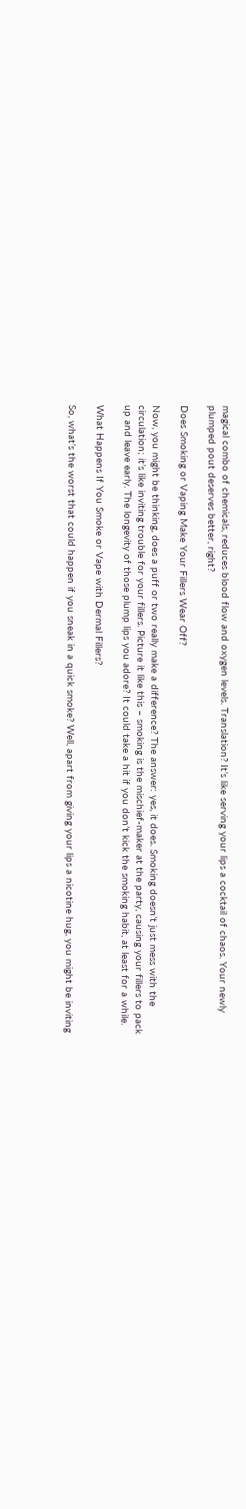magical combo of chemicals, reduces blood flow and oxygen levels. Translation? It’s like serving your lips a cocktail of chaos. Your newly plumped pout deserves better, right?

Does Smoking or Vaping Make Your Fillers Wear Off?

Now, you might be thinking, does a puff or two really make a difference? The answer: yes, it does. Smoking doesn’t just mess with the circulation; it’s like inviting trouble for your fillers. Picture it like this – smoking is the mischief-maker at the party, causing your fillers to pack up and leave early. The longevity of those plump lips you adore? It could take a hit if you don’t kick the smoking habit, at least for a while.

What Happens If You Smoke or Vape with Dermal Fillers?

So, what’s the worst that could happen if you sneak in a quick smoke? Well, apart from giving your lips a nicotine hug, you might be inviting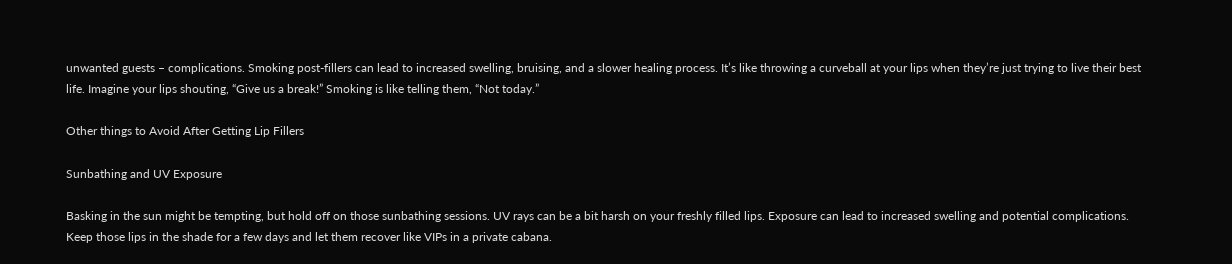unwanted guests – complications. Smoking post-fillers can lead to increased swelling, bruising, and a slower healing process. It’s like throwing a curveball at your lips when they’re just trying to live their best life. Imagine your lips shouting, “Give us a break!” Smoking is like telling them, “Not today.”

Other things to Avoid After Getting Lip Fillers

Sunbathing and UV Exposure

Basking in the sun might be tempting, but hold off on those sunbathing sessions. UV rays can be a bit harsh on your freshly filled lips. Exposure can lead to increased swelling and potential complications. Keep those lips in the shade for a few days and let them recover like VIPs in a private cabana.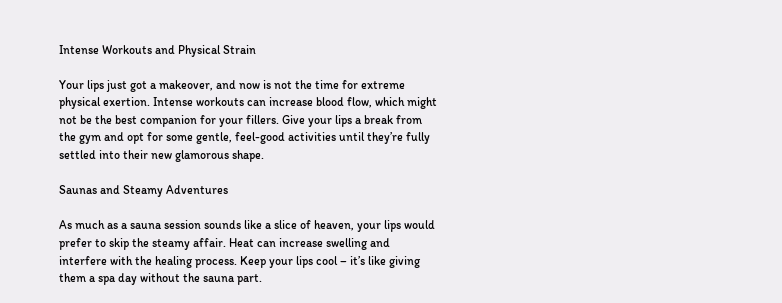Intense Workouts and Physical Strain

Your lips just got a makeover, and now is not the time for extreme physical exertion. Intense workouts can increase blood flow, which might not be the best companion for your fillers. Give your lips a break from the gym and opt for some gentle, feel-good activities until they’re fully settled into their new glamorous shape.

Saunas and Steamy Adventures

As much as a sauna session sounds like a slice of heaven, your lips would prefer to skip the steamy affair. Heat can increase swelling and interfere with the healing process. Keep your lips cool – it’s like giving them a spa day without the sauna part.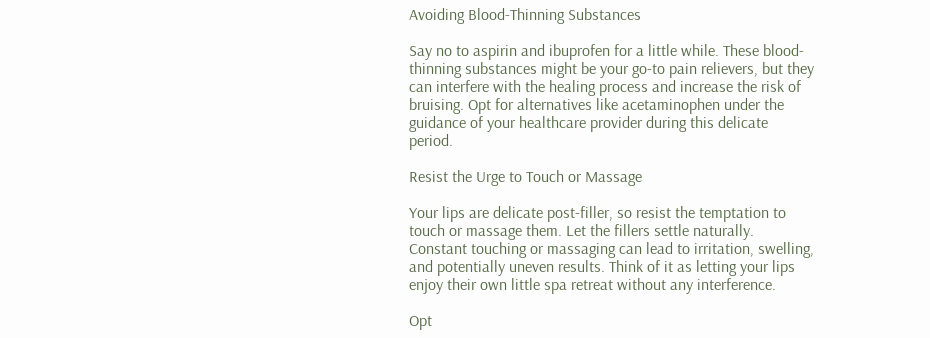Avoiding Blood-Thinning Substances

Say no to aspirin and ibuprofen for a little while. These blood-thinning substances might be your go-to pain relievers, but they can interfere with the healing process and increase the risk of bruising. Opt for alternatives like acetaminophen under the guidance of your healthcare provider during this delicate period.

Resist the Urge to Touch or Massage

Your lips are delicate post-filler, so resist the temptation to touch or massage them. Let the fillers settle naturally. Constant touching or massaging can lead to irritation, swelling, and potentially uneven results. Think of it as letting your lips enjoy their own little spa retreat without any interference.

Opt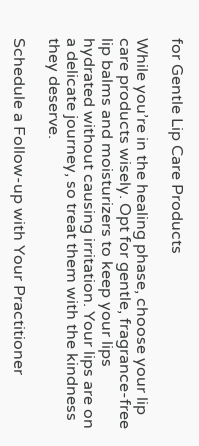for Gentle Lip Care Products

While you’re in the healing phase, choose your lip care products wisely. Opt for gentle, fragrance-free lip balms and moisturizers to keep your lips hydrated without causing irritation. Your lips are on a delicate journey, so treat them with the kindness they deserve.

Schedule a Follow-up with Your Practitioner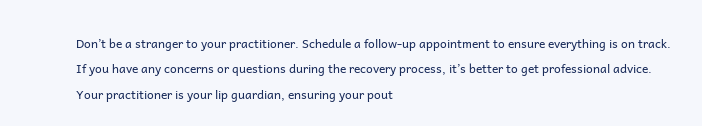Don’t be a stranger to your practitioner. Schedule a follow-up appointment to ensure everything is on track. If you have any concerns or questions during the recovery process, it’s better to get professional advice. Your practitioner is your lip guardian, ensuring your pout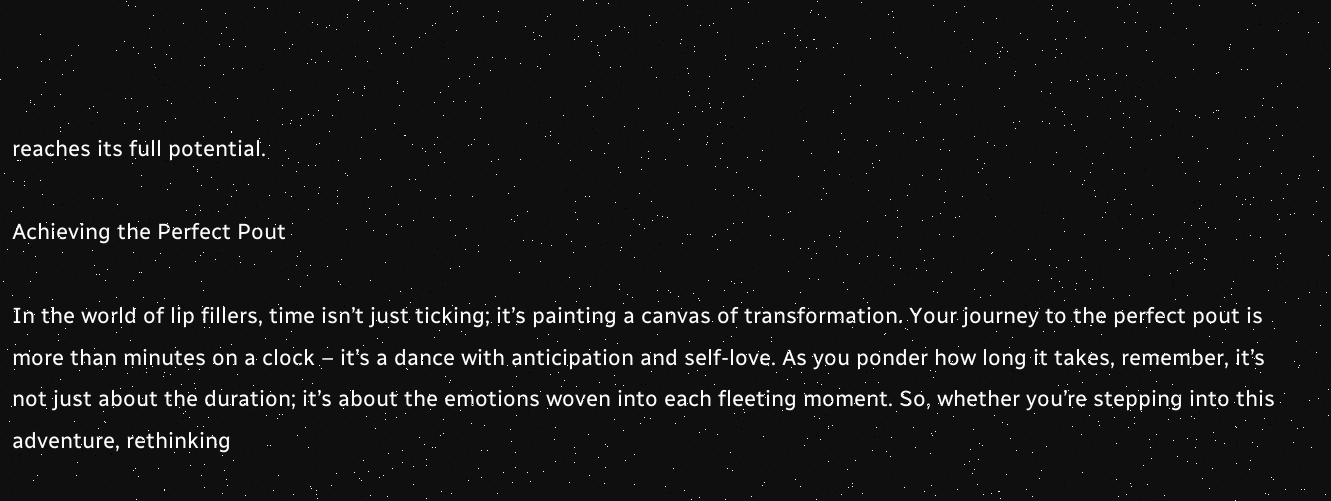reaches its full potential.

Achieving the Perfect Pout

In the world of lip fillers, time isn’t just ticking; it’s painting a canvas of transformation. Your journey to the perfect pout is more than minutes on a clock – it’s a dance with anticipation and self-love. As you ponder how long it takes, remember, it’s not just about the duration; it’s about the emotions woven into each fleeting moment. So, whether you’re stepping into this adventure, rethinking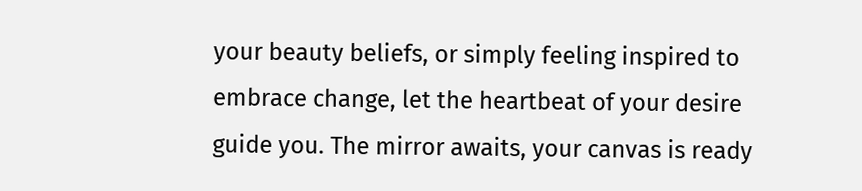your beauty beliefs, or simply feeling inspired to embrace change, let the heartbeat of your desire guide you. The mirror awaits, your canvas is ready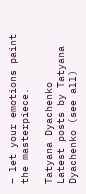– let your emotions paint the masterpiece.

Tatyana Dyachenko
Latest posts by Tatyana Dyachenko (see all)